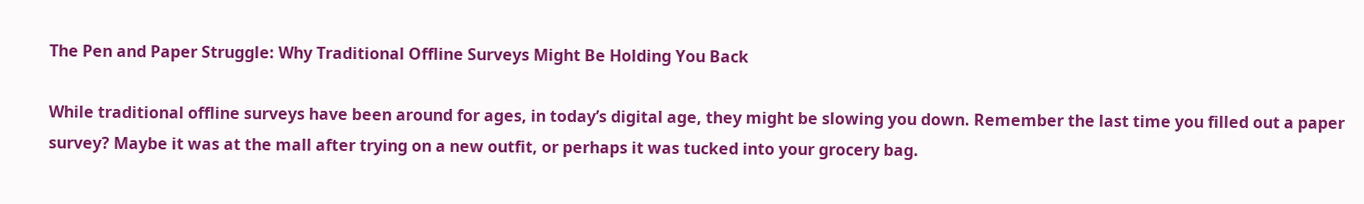The Pen and Paper Struggle: Why Traditional Offline Surveys Might Be Holding You Back

While traditional offline surveys have been around for ages, in today’s digital age, they might be slowing you down. Remember the last time you filled out a paper survey? Maybe it was at the mall after trying on a new outfit, or perhaps it was tucked into your grocery bag.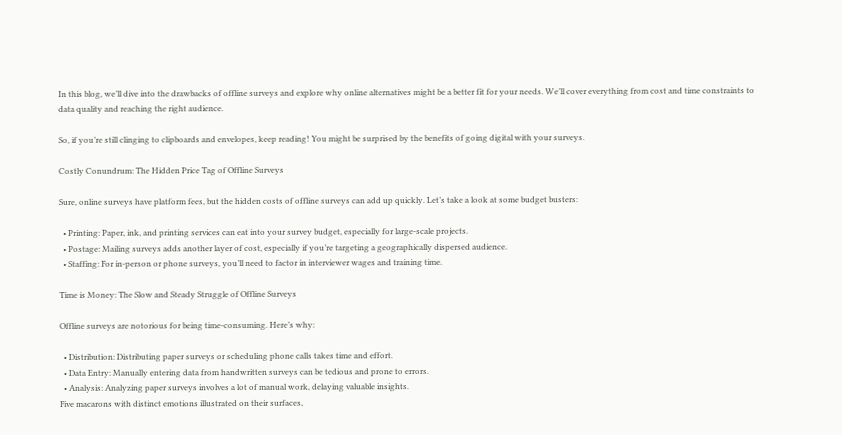In this blog, we’ll dive into the drawbacks of offline surveys and explore why online alternatives might be a better fit for your needs. We’ll cover everything from cost and time constraints to data quality and reaching the right audience.

So, if you’re still clinging to clipboards and envelopes, keep reading! You might be surprised by the benefits of going digital with your surveys.

Costly Conundrum: The Hidden Price Tag of Offline Surveys

Sure, online surveys have platform fees, but the hidden costs of offline surveys can add up quickly. Let’s take a look at some budget busters:

  • Printing: Paper, ink, and printing services can eat into your survey budget, especially for large-scale projects.
  • Postage: Mailing surveys adds another layer of cost, especially if you’re targeting a geographically dispersed audience.
  • Staffing: For in-person or phone surveys, you’ll need to factor in interviewer wages and training time.

Time is Money: The Slow and Steady Struggle of Offline Surveys

Offline surveys are notorious for being time-consuming. Here’s why:

  • Distribution: Distributing paper surveys or scheduling phone calls takes time and effort.
  • Data Entry: Manually entering data from handwritten surveys can be tedious and prone to errors.
  • Analysis: Analyzing paper surveys involves a lot of manual work, delaying valuable insights.
Five macarons with distinct emotions illustrated on their surfaces,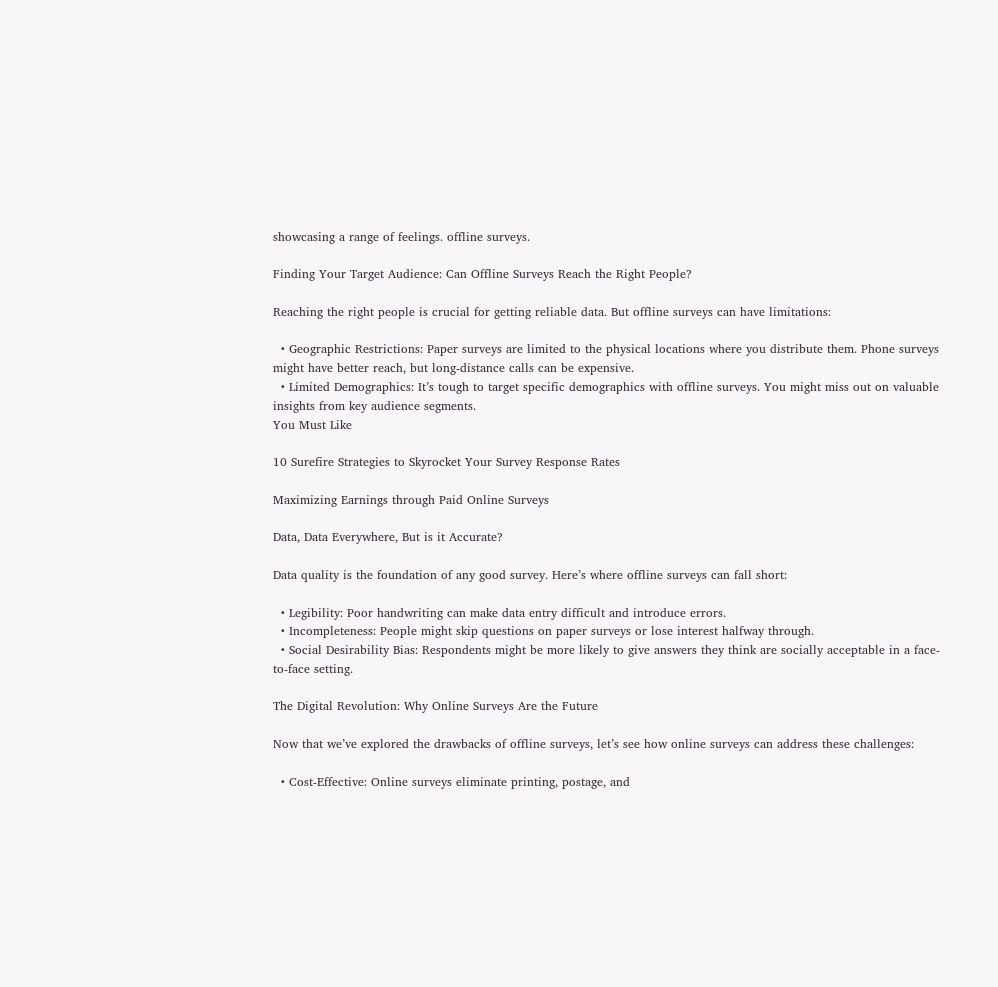showcasing a range of feelings. offline surveys.

Finding Your Target Audience: Can Offline Surveys Reach the Right People?

Reaching the right people is crucial for getting reliable data. But offline surveys can have limitations:

  • Geographic Restrictions: Paper surveys are limited to the physical locations where you distribute them. Phone surveys might have better reach, but long-distance calls can be expensive.
  • Limited Demographics: It’s tough to target specific demographics with offline surveys. You might miss out on valuable insights from key audience segments.
You Must Like

10 Surefire Strategies to Skyrocket Your Survey Response Rates

Maximizing Earnings through Paid Online Surveys

Data, Data Everywhere, But is it Accurate?

Data quality is the foundation of any good survey. Here’s where offline surveys can fall short:

  • Legibility: Poor handwriting can make data entry difficult and introduce errors.
  • Incompleteness: People might skip questions on paper surveys or lose interest halfway through.
  • Social Desirability Bias: Respondents might be more likely to give answers they think are socially acceptable in a face-to-face setting.

The Digital Revolution: Why Online Surveys Are the Future

Now that we’ve explored the drawbacks of offline surveys, let’s see how online surveys can address these challenges:

  • Cost-Effective: Online surveys eliminate printing, postage, and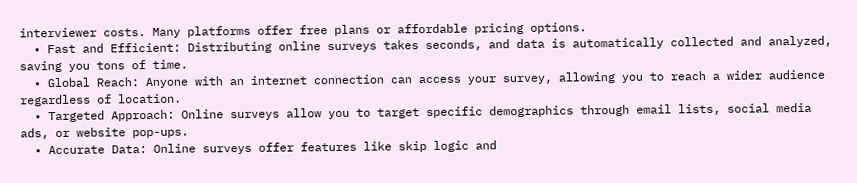interviewer costs. Many platforms offer free plans or affordable pricing options.
  • Fast and Efficient: Distributing online surveys takes seconds, and data is automatically collected and analyzed, saving you tons of time.
  • Global Reach: Anyone with an internet connection can access your survey, allowing you to reach a wider audience regardless of location.
  • Targeted Approach: Online surveys allow you to target specific demographics through email lists, social media ads, or website pop-ups.
  • Accurate Data: Online surveys offer features like skip logic and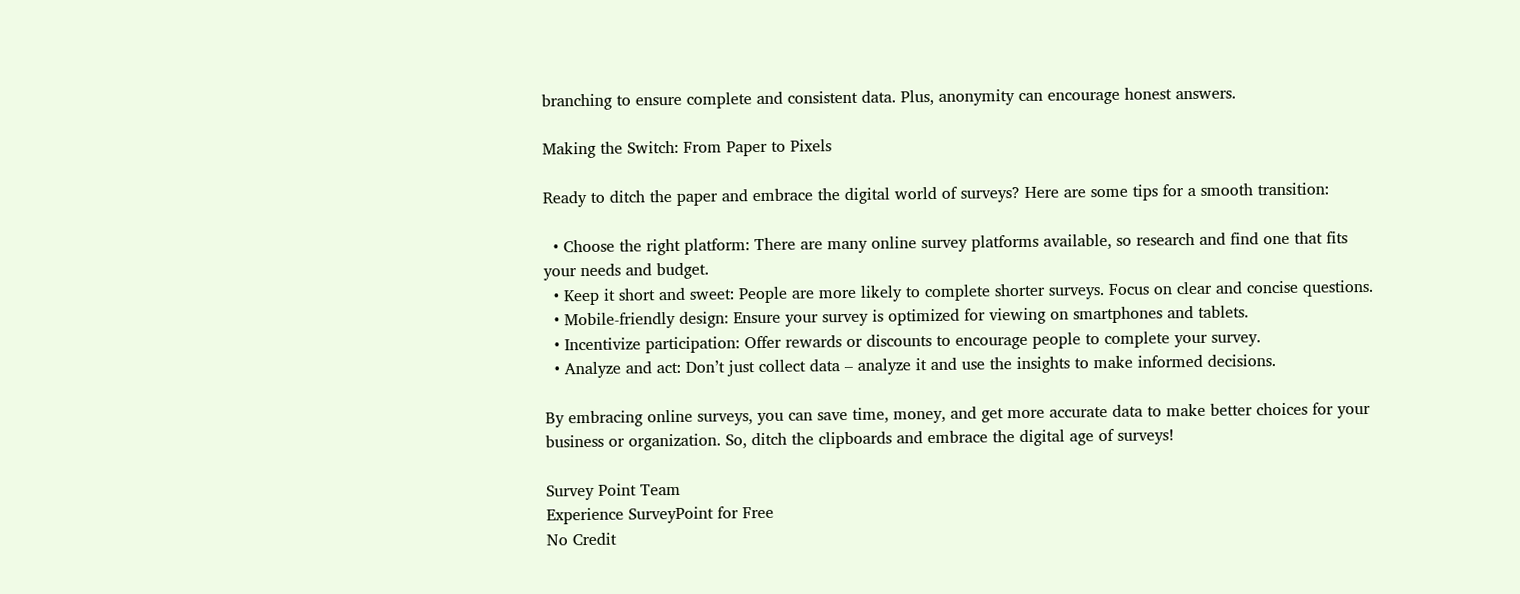branching to ensure complete and consistent data. Plus, anonymity can encourage honest answers.

Making the Switch: From Paper to Pixels

Ready to ditch the paper and embrace the digital world of surveys? Here are some tips for a smooth transition:

  • Choose the right platform: There are many online survey platforms available, so research and find one that fits your needs and budget.
  • Keep it short and sweet: People are more likely to complete shorter surveys. Focus on clear and concise questions.
  • Mobile-friendly design: Ensure your survey is optimized for viewing on smartphones and tablets.
  • Incentivize participation: Offer rewards or discounts to encourage people to complete your survey.
  • Analyze and act: Don’t just collect data – analyze it and use the insights to make informed decisions.

By embracing online surveys, you can save time, money, and get more accurate data to make better choices for your business or organization. So, ditch the clipboards and embrace the digital age of surveys!

Survey Point Team
Experience SurveyPoint for Free
No Credit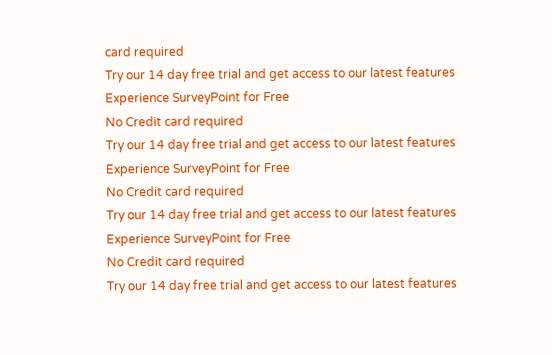card required
Try our 14 day free trial and get access to our latest features
Experience SurveyPoint for Free
No Credit card required
Try our 14 day free trial and get access to our latest features
Experience SurveyPoint for Free
No Credit card required
Try our 14 day free trial and get access to our latest features
Experience SurveyPoint for Free
No Credit card required
Try our 14 day free trial and get access to our latest features